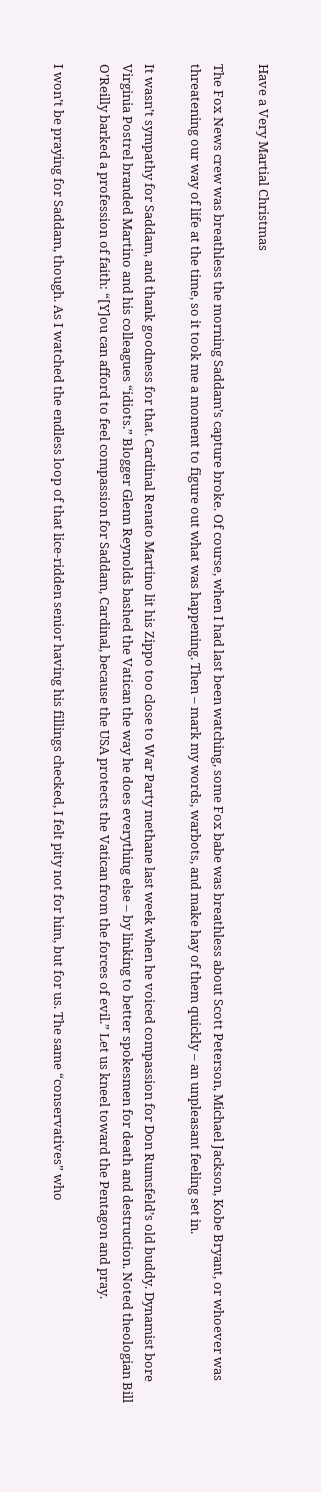Have a Very Martial Christmas

The Fox News crew was breathless the morning Saddam’s capture broke. Of course, when I had last been watching, some Fox babe was breathless about Scott Peterson, Michael Jackson, Kobe Bryant, or whoever was threatening our way of life at the time, so it took me a moment to figure out what was happening. Then – mark my words, warbots, and make hay of them quickly – an unpleasant feeling set in.

It wasn’t sympathy for Saddam, and thank goodness for that. Cardinal Renato Martino lit his Zippo too close to War Party methane last week when he voiced compassion for Don Rumsfeld’s old buddy. Dynamist bore Virginia Postrel branded Martino and his colleagues “idiots.” Blogger Glenn Reynolds bashed the Vatican the way he does everything else – by linking to better spokesmen for death and destruction. Noted theologian Bill O’Reilly barked a profession of faith: “[Y]ou can afford to feel compassion for Saddam, Cardinal, because the USA protects the Vatican from the forces of evil.” Let us kneel toward the Pentagon and pray.

I won’t be praying for Saddam, though. As I watched the endless loop of that lice-ridden senior having his fillings checked, I felt pity not for him, but for us. The same “conservatives” who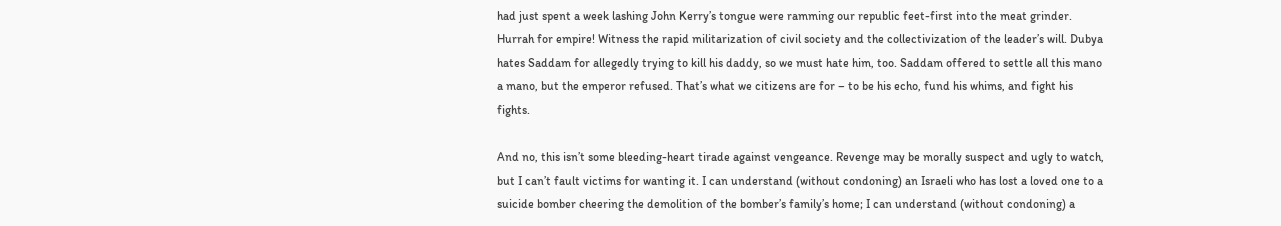had just spent a week lashing John Kerry’s tongue were ramming our republic feet-first into the meat grinder. Hurrah for empire! Witness the rapid militarization of civil society and the collectivization of the leader’s will. Dubya hates Saddam for allegedly trying to kill his daddy, so we must hate him, too. Saddam offered to settle all this mano a mano, but the emperor refused. That’s what we citizens are for – to be his echo, fund his whims, and fight his fights.

And no, this isn’t some bleeding-heart tirade against vengeance. Revenge may be morally suspect and ugly to watch, but I can’t fault victims for wanting it. I can understand (without condoning) an Israeli who has lost a loved one to a suicide bomber cheering the demolition of the bomber’s family’s home; I can understand (without condoning) a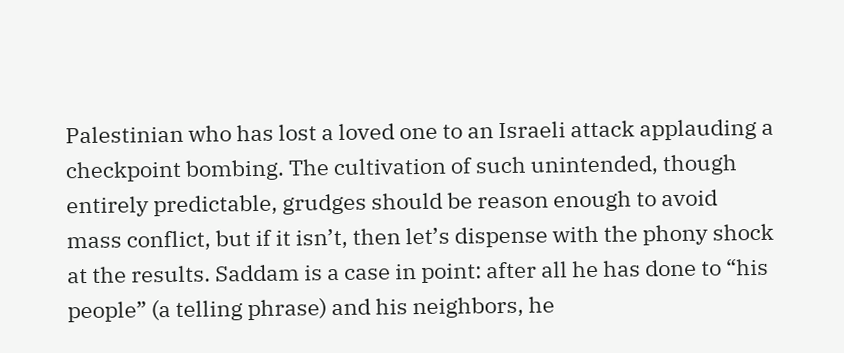Palestinian who has lost a loved one to an Israeli attack applauding a checkpoint bombing. The cultivation of such unintended, though entirely predictable, grudges should be reason enough to avoid mass conflict, but if it isn’t, then let’s dispense with the phony shock at the results. Saddam is a case in point: after all he has done to “his people” (a telling phrase) and his neighbors, he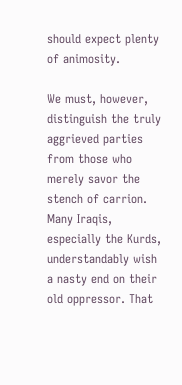should expect plenty of animosity.

We must, however, distinguish the truly aggrieved parties from those who merely savor the stench of carrion. Many Iraqis, especially the Kurds, understandably wish a nasty end on their old oppressor. That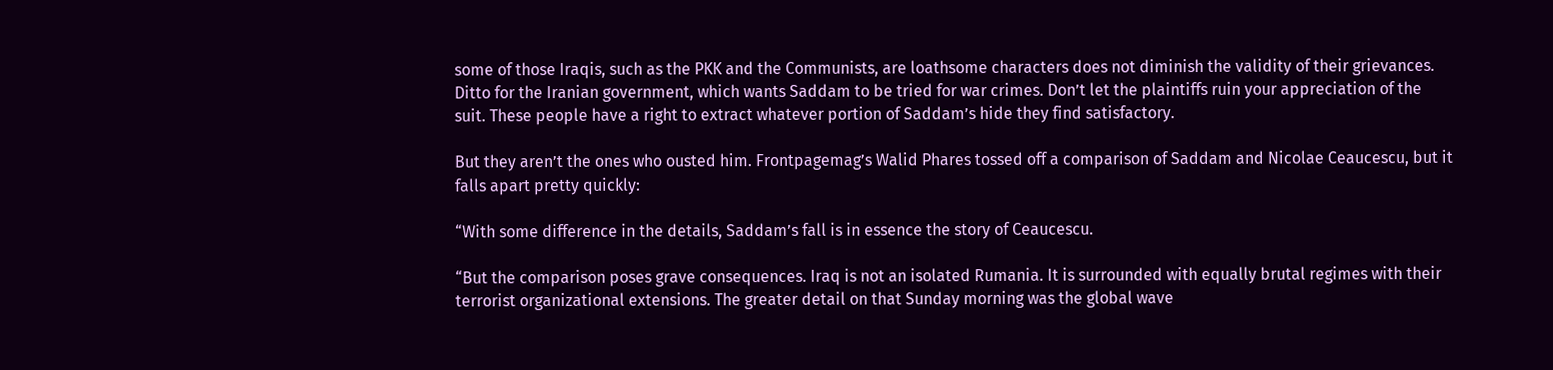some of those Iraqis, such as the PKK and the Communists, are loathsome characters does not diminish the validity of their grievances. Ditto for the Iranian government, which wants Saddam to be tried for war crimes. Don’t let the plaintiffs ruin your appreciation of the suit. These people have a right to extract whatever portion of Saddam’s hide they find satisfactory.

But they aren’t the ones who ousted him. Frontpagemag’s Walid Phares tossed off a comparison of Saddam and Nicolae Ceaucescu, but it falls apart pretty quickly:

“With some difference in the details, Saddam’s fall is in essence the story of Ceaucescu.

“But the comparison poses grave consequences. Iraq is not an isolated Rumania. It is surrounded with equally brutal regimes with their terrorist organizational extensions. The greater detail on that Sunday morning was the global wave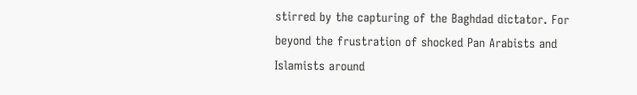stirred by the capturing of the Baghdad dictator. For beyond the frustration of shocked Pan Arabists and Islamists around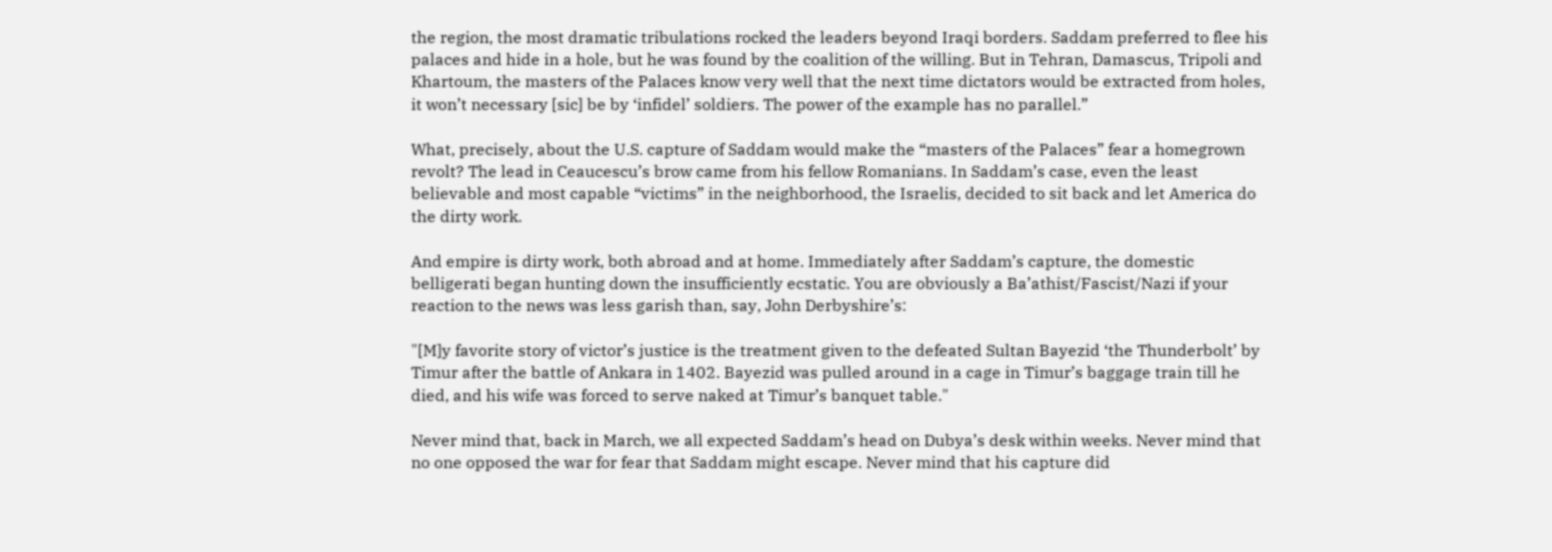the region, the most dramatic tribulations rocked the leaders beyond Iraqi borders. Saddam preferred to flee his palaces and hide in a hole, but he was found by the coalition of the willing. But in Tehran, Damascus, Tripoli and Khartoum, the masters of the Palaces know very well that the next time dictators would be extracted from holes, it won’t necessary [sic] be by ‘infidel’ soldiers. The power of the example has no parallel.”

What, precisely, about the U.S. capture of Saddam would make the “masters of the Palaces” fear a homegrown revolt? The lead in Ceaucescu’s brow came from his fellow Romanians. In Saddam’s case, even the least believable and most capable “victims” in the neighborhood, the Israelis, decided to sit back and let America do the dirty work.

And empire is dirty work, both abroad and at home. Immediately after Saddam’s capture, the domestic belligerati began hunting down the insufficiently ecstatic. You are obviously a Ba’athist/Fascist/Nazi if your reaction to the news was less garish than, say, John Derbyshire’s:

"[M]y favorite story of victor’s justice is the treatment given to the defeated Sultan Bayezid ‘the Thunderbolt’ by Timur after the battle of Ankara in 1402. Bayezid was pulled around in a cage in Timur’s baggage train till he died, and his wife was forced to serve naked at Timur’s banquet table."

Never mind that, back in March, we all expected Saddam’s head on Dubya’s desk within weeks. Never mind that no one opposed the war for fear that Saddam might escape. Never mind that his capture did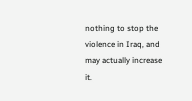nothing to stop the violence in Iraq, and may actually increase it.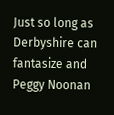Just so long as Derbyshire can fantasize and Peggy Noonan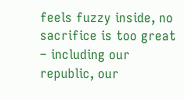feels fuzzy inside, no sacrifice is too great – including our republic, our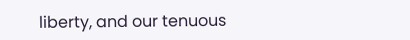liberty, and our tenuous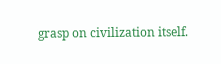grasp on civilization itself.